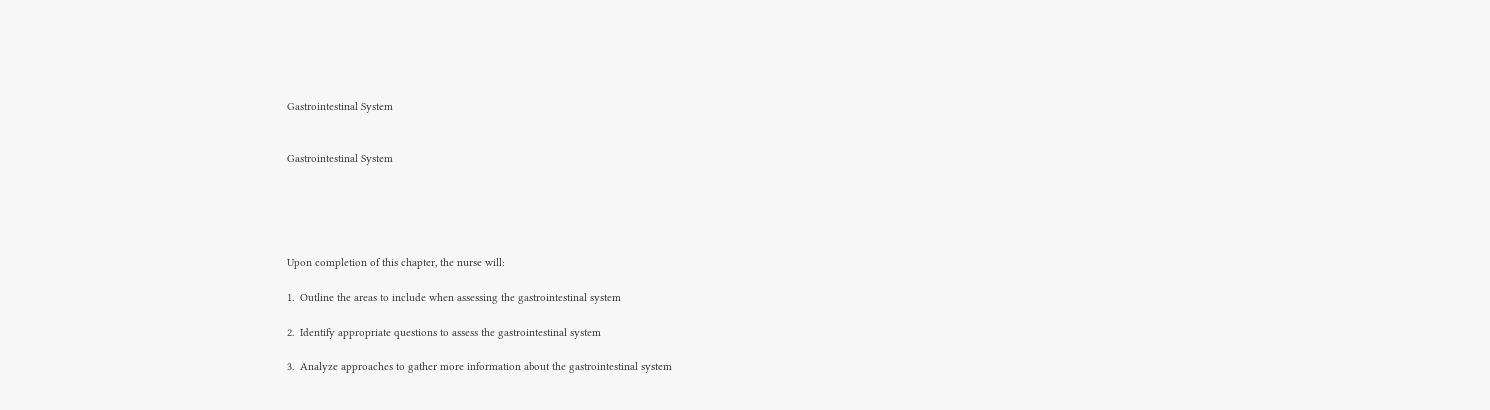Gastrointestinal System


Gastrointestinal System





Upon completion of this chapter, the nurse will:

1.  Outline the areas to include when assessing the gastrointestinal system

2.  Identify appropriate questions to assess the gastrointestinal system

3.  Analyze approaches to gather more information about the gastrointestinal system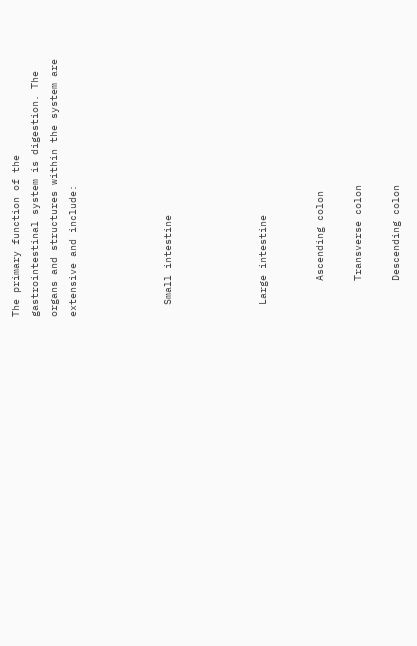The primary function of the gastrointestinal system is digestion. The organs and structures within the system are extensive and include:




  Small intestine




  Large intestine


      Ascending colon

      Transverse colon

      Descending colon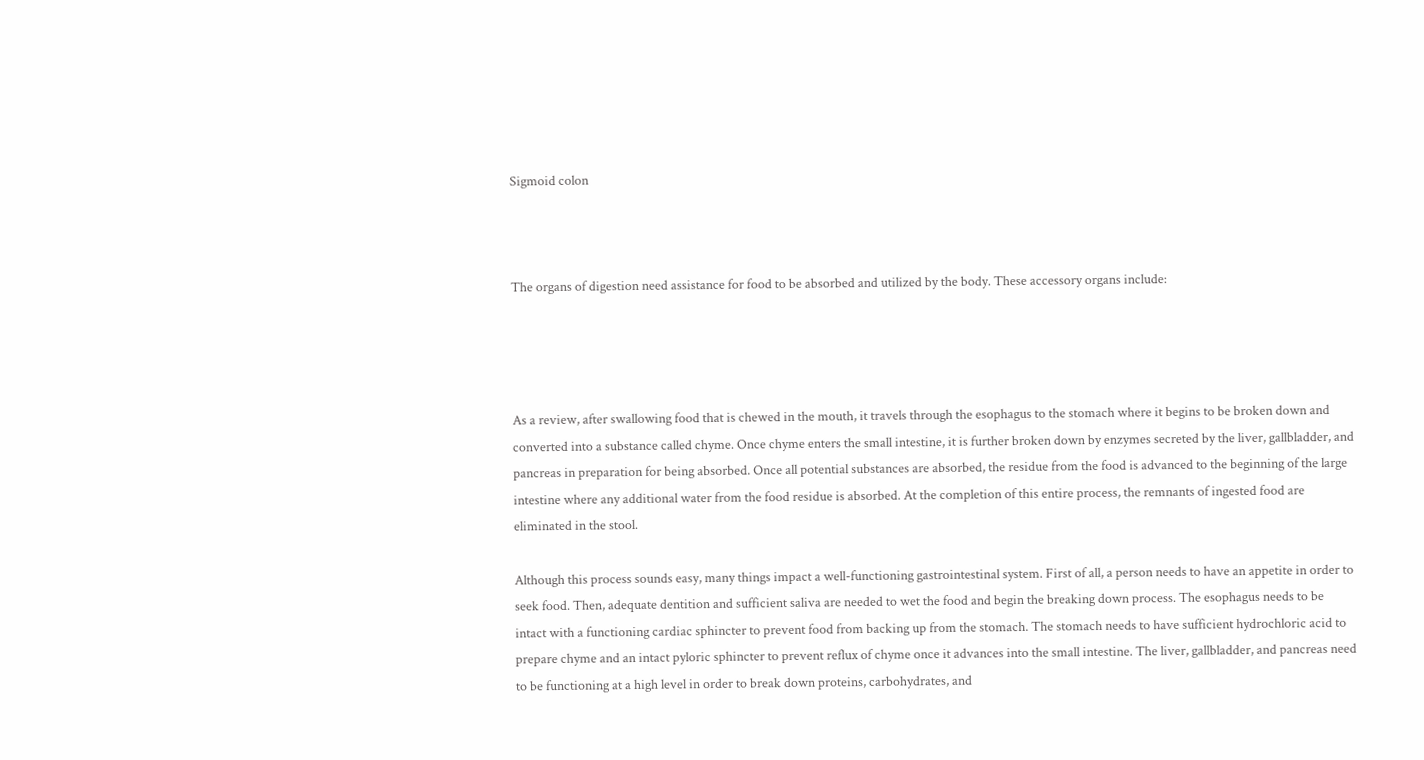Sigmoid colon



The organs of digestion need assistance for food to be absorbed and utilized by the body. These accessory organs include:




As a review, after swallowing food that is chewed in the mouth, it travels through the esophagus to the stomach where it begins to be broken down and converted into a substance called chyme. Once chyme enters the small intestine, it is further broken down by enzymes secreted by the liver, gallbladder, and pancreas in preparation for being absorbed. Once all potential substances are absorbed, the residue from the food is advanced to the beginning of the large intestine where any additional water from the food residue is absorbed. At the completion of this entire process, the remnants of ingested food are eliminated in the stool.

Although this process sounds easy, many things impact a well-functioning gastrointestinal system. First of all, a person needs to have an appetite in order to seek food. Then, adequate dentition and sufficient saliva are needed to wet the food and begin the breaking down process. The esophagus needs to be intact with a functioning cardiac sphincter to prevent food from backing up from the stomach. The stomach needs to have sufficient hydrochloric acid to prepare chyme and an intact pyloric sphincter to prevent reflux of chyme once it advances into the small intestine. The liver, gallbladder, and pancreas need to be functioning at a high level in order to break down proteins, carbohydrates, and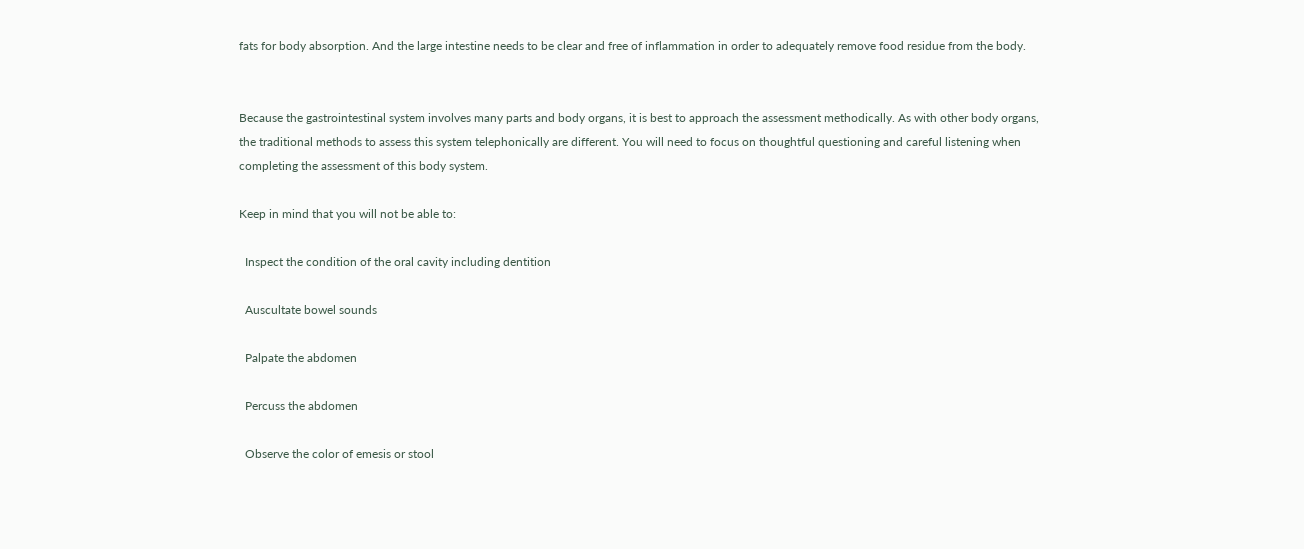fats for body absorption. And the large intestine needs to be clear and free of inflammation in order to adequately remove food residue from the body.


Because the gastrointestinal system involves many parts and body organs, it is best to approach the assessment methodically. As with other body organs, the traditional methods to assess this system telephonically are different. You will need to focus on thoughtful questioning and careful listening when completing the assessment of this body system.

Keep in mind that you will not be able to:

  Inspect the condition of the oral cavity including dentition

  Auscultate bowel sounds

  Palpate the abdomen

  Percuss the abdomen

  Observe the color of emesis or stool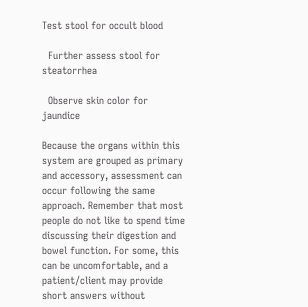Test stool for occult blood

  Further assess stool for steatorrhea

  Observe skin color for jaundice

Because the organs within this system are grouped as primary and accessory, assessment can occur following the same approach. Remember that most people do not like to spend time discussing their digestion and bowel function. For some, this can be uncomfortable, and a patient/client may provide short answers without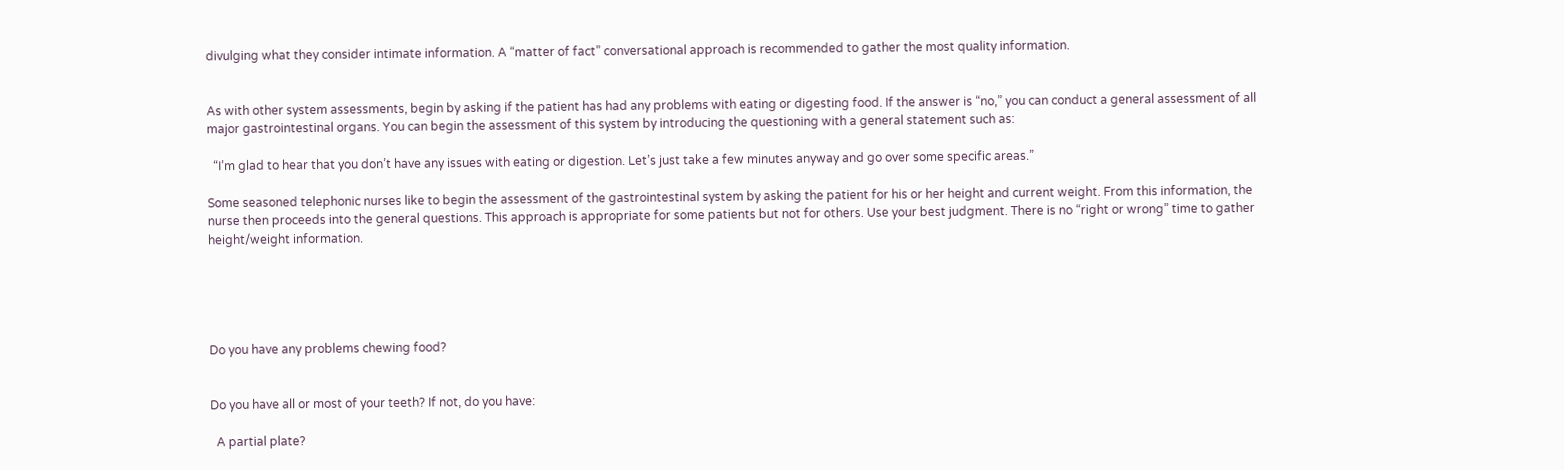divulging what they consider intimate information. A “matter of fact” conversational approach is recommended to gather the most quality information.


As with other system assessments, begin by asking if the patient has had any problems with eating or digesting food. If the answer is “no,” you can conduct a general assessment of all major gastrointestinal organs. You can begin the assessment of this system by introducing the questioning with a general statement such as:

  “I’m glad to hear that you don’t have any issues with eating or digestion. Let’s just take a few minutes anyway and go over some specific areas.”

Some seasoned telephonic nurses like to begin the assessment of the gastrointestinal system by asking the patient for his or her height and current weight. From this information, the nurse then proceeds into the general questions. This approach is appropriate for some patients but not for others. Use your best judgment. There is no “right or wrong” time to gather height/weight information.





Do you have any problems chewing food?


Do you have all or most of your teeth? If not, do you have:

  A partial plate?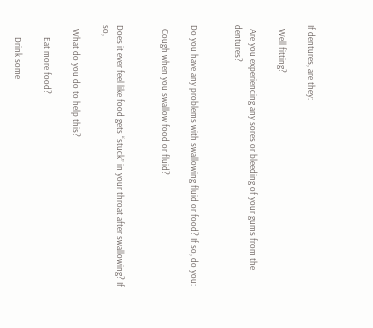If dentures, are they:

  Well fitting?

  Are you experiencing any sores or bleeding of your gums from the dentures?


Do you have any problems with swallowing fluid or food? If so, do you:

  Cough when you swallow food or fluid?


Does it ever feel like food gets “stuck” in your throat after swallowing? If so,

  What do you do to help this?

      Eat more food?

      Drink some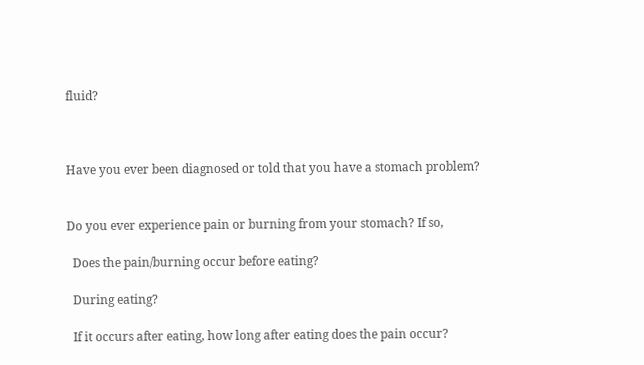fluid?



Have you ever been diagnosed or told that you have a stomach problem?


Do you ever experience pain or burning from your stomach? If so,

  Does the pain/burning occur before eating?

  During eating?

  If it occurs after eating, how long after eating does the pain occur?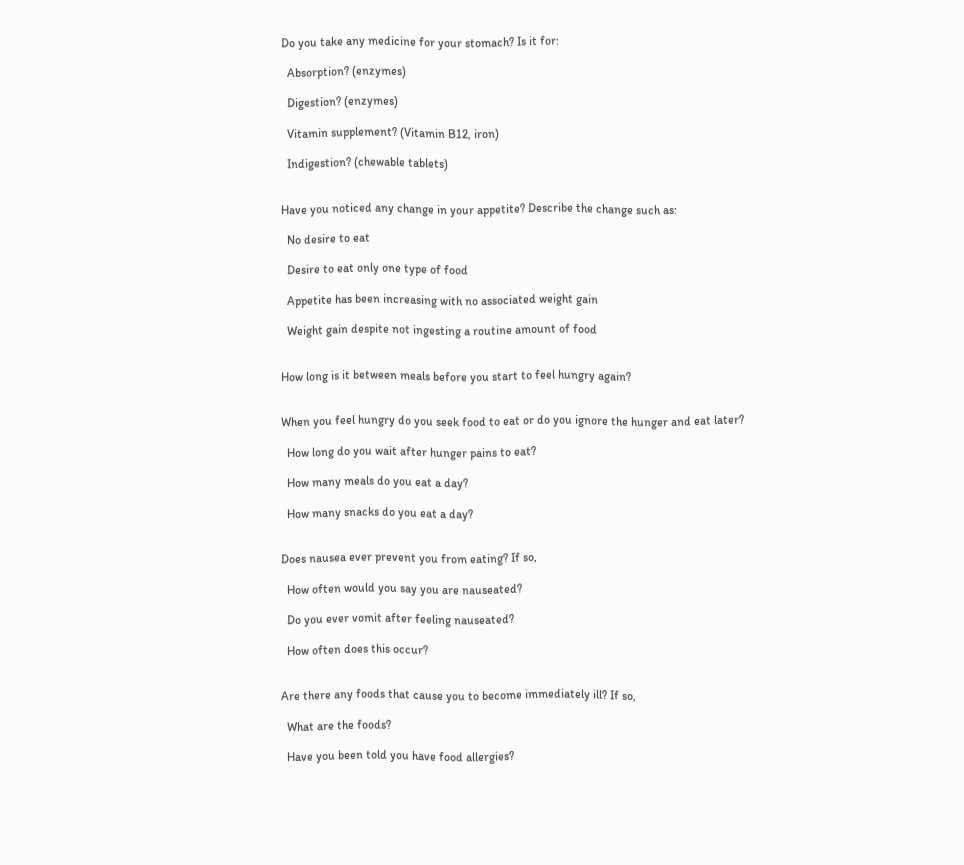Do you take any medicine for your stomach? Is it for:

  Absorption? (enzymes)

  Digestion? (enzymes)

  Vitamin supplement? (Vitamin B12, iron)

  Indigestion? (chewable tablets)


Have you noticed any change in your appetite? Describe the change such as:

  No desire to eat

  Desire to eat only one type of food

  Appetite has been increasing with no associated weight gain

  Weight gain despite not ingesting a routine amount of food


How long is it between meals before you start to feel hungry again?


When you feel hungry do you seek food to eat or do you ignore the hunger and eat later?

  How long do you wait after hunger pains to eat?

  How many meals do you eat a day?

  How many snacks do you eat a day?


Does nausea ever prevent you from eating? If so,

  How often would you say you are nauseated?

  Do you ever vomit after feeling nauseated?

  How often does this occur?


Are there any foods that cause you to become immediately ill? If so,

  What are the foods?

  Have you been told you have food allergies?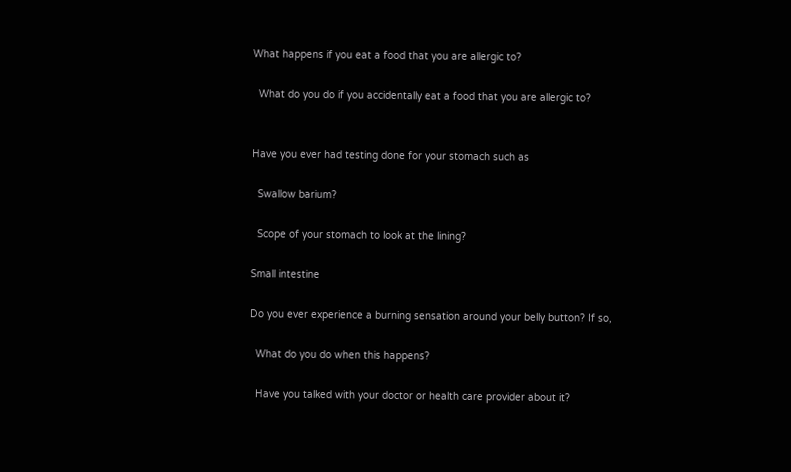What happens if you eat a food that you are allergic to?

  What do you do if you accidentally eat a food that you are allergic to?


Have you ever had testing done for your stomach such as

  Swallow barium?

  Scope of your stomach to look at the lining?

Small intestine

Do you ever experience a burning sensation around your belly button? If so,

  What do you do when this happens?

  Have you talked with your doctor or health care provider about it?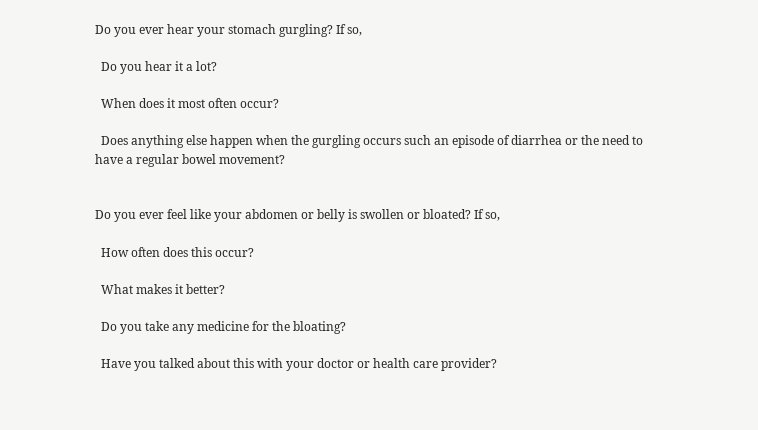Do you ever hear your stomach gurgling? If so,

  Do you hear it a lot?

  When does it most often occur?

  Does anything else happen when the gurgling occurs such an episode of diarrhea or the need to have a regular bowel movement?


Do you ever feel like your abdomen or belly is swollen or bloated? If so,

  How often does this occur?

  What makes it better?

  Do you take any medicine for the bloating?

  Have you talked about this with your doctor or health care provider?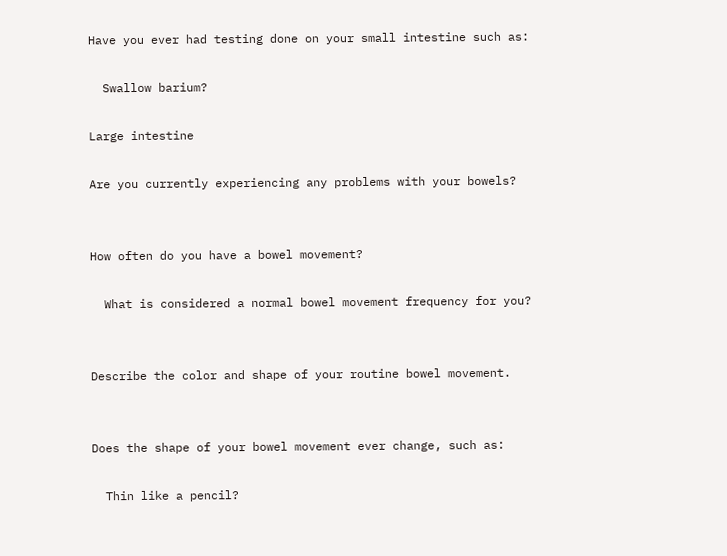Have you ever had testing done on your small intestine such as:

  Swallow barium?

Large intestine

Are you currently experiencing any problems with your bowels?


How often do you have a bowel movement?

  What is considered a normal bowel movement frequency for you?


Describe the color and shape of your routine bowel movement.


Does the shape of your bowel movement ever change, such as:

  Thin like a pencil?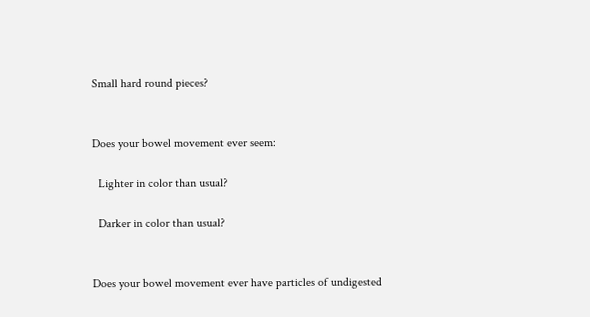Small hard round pieces?


Does your bowel movement ever seem:

  Lighter in color than usual?

  Darker in color than usual?


Does your bowel movement ever have particles of undigested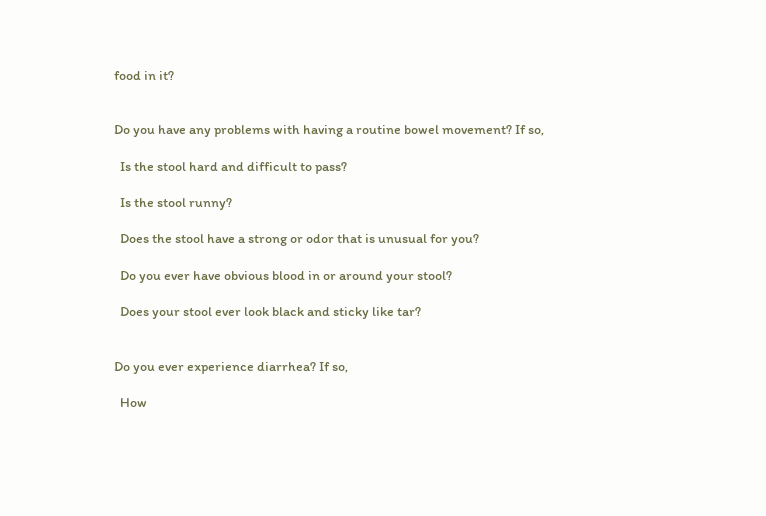food in it?


Do you have any problems with having a routine bowel movement? If so,

  Is the stool hard and difficult to pass?

  Is the stool runny?

  Does the stool have a strong or odor that is unusual for you?

  Do you ever have obvious blood in or around your stool?

  Does your stool ever look black and sticky like tar?


Do you ever experience diarrhea? If so,

  How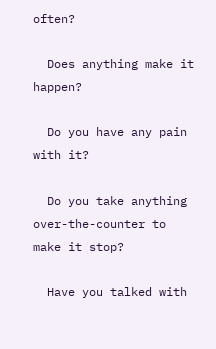often?

  Does anything make it happen?

  Do you have any pain with it?

  Do you take anything over-the-counter to make it stop?

  Have you talked with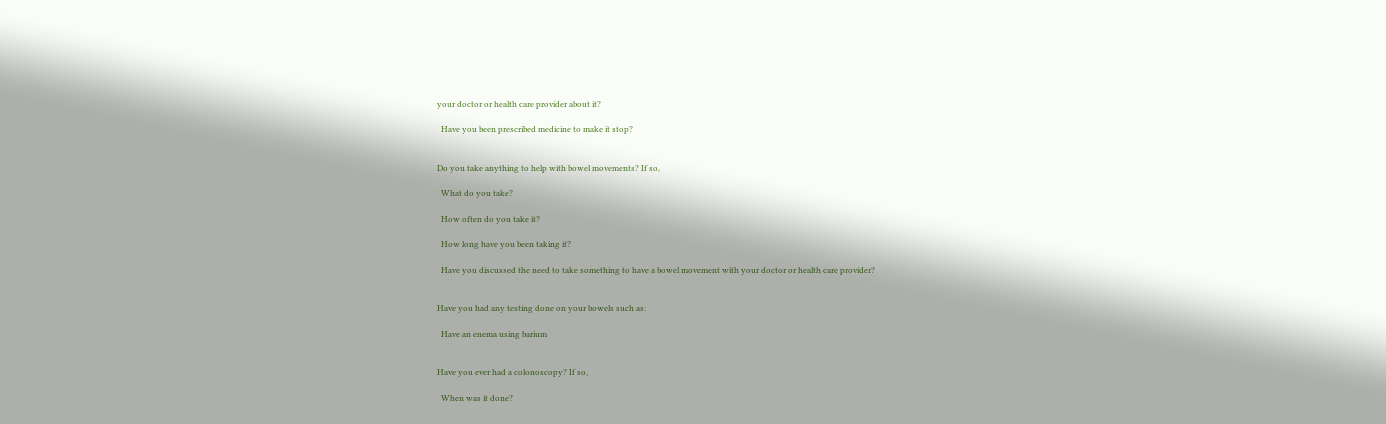your doctor or health care provider about it?

  Have you been prescribed medicine to make it stop?


Do you take anything to help with bowel movements? If so,

  What do you take?

  How often do you take it?

  How long have you been taking it?

  Have you discussed the need to take something to have a bowel movement with your doctor or health care provider?


Have you had any testing done on your bowels such as:

  Have an enema using barium


Have you ever had a colonoscopy? If so,

  When was it done?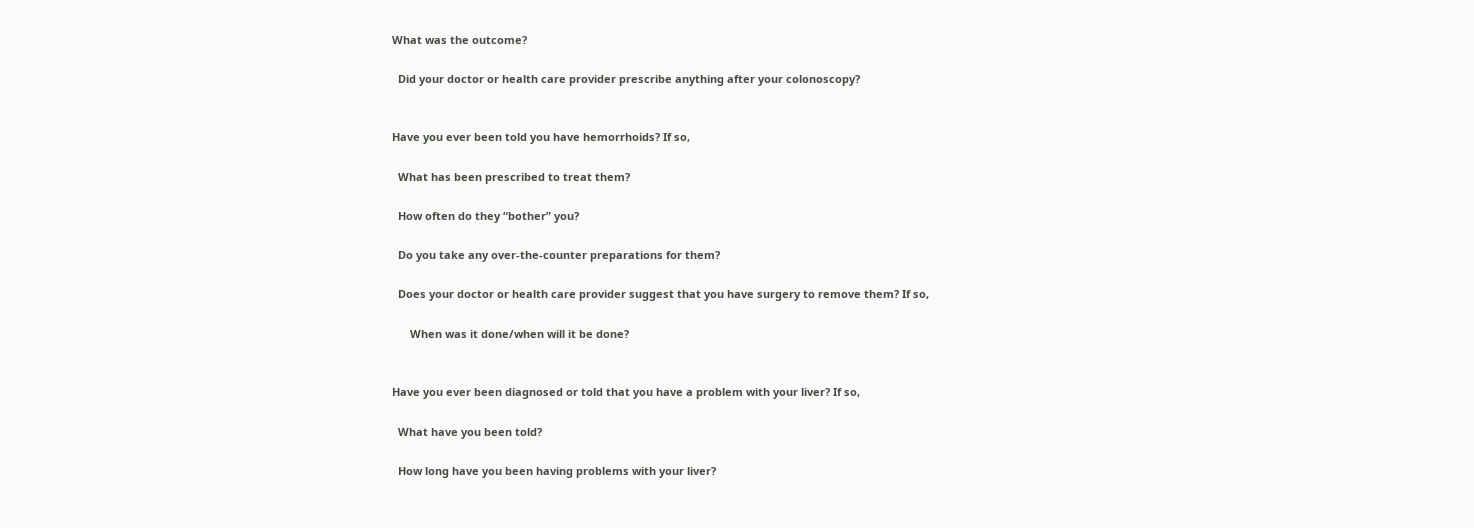What was the outcome?

  Did your doctor or health care provider prescribe anything after your colonoscopy?


Have you ever been told you have hemorrhoids? If so,

  What has been prescribed to treat them?

  How often do they “bother” you?

  Do you take any over-the-counter preparations for them?

  Does your doctor or health care provider suggest that you have surgery to remove them? If so,

      When was it done/when will it be done?


Have you ever been diagnosed or told that you have a problem with your liver? If so,

  What have you been told?

  How long have you been having problems with your liver?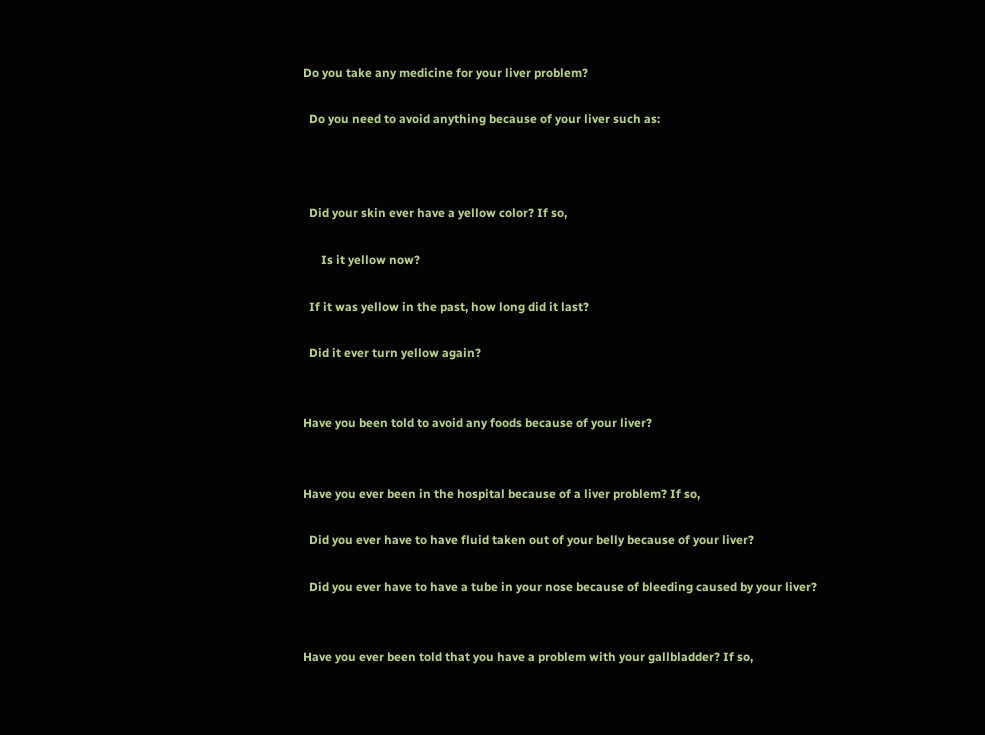Do you take any medicine for your liver problem?

  Do you need to avoid anything because of your liver such as:



  Did your skin ever have a yellow color? If so,

      Is it yellow now?

  If it was yellow in the past, how long did it last?

  Did it ever turn yellow again?


Have you been told to avoid any foods because of your liver?


Have you ever been in the hospital because of a liver problem? If so,

  Did you ever have to have fluid taken out of your belly because of your liver?

  Did you ever have to have a tube in your nose because of bleeding caused by your liver?


Have you ever been told that you have a problem with your gallbladder? If so,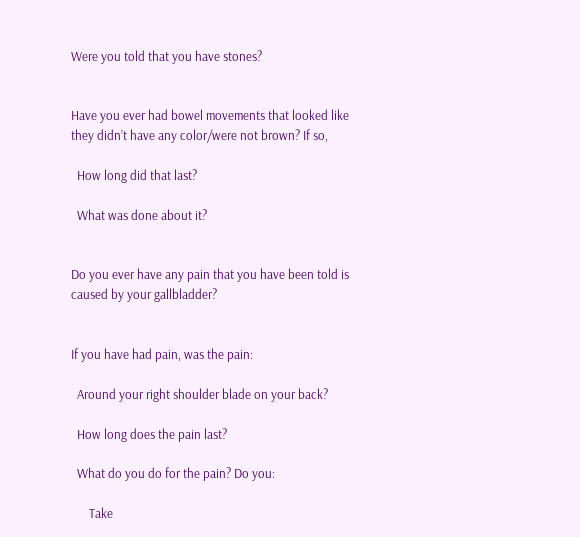Were you told that you have stones?


Have you ever had bowel movements that looked like they didn’t have any color/were not brown? If so,

  How long did that last?

  What was done about it?


Do you ever have any pain that you have been told is caused by your gallbladder?


If you have had pain, was the pain:

  Around your right shoulder blade on your back?

  How long does the pain last?

  What do you do for the pain? Do you:

      Take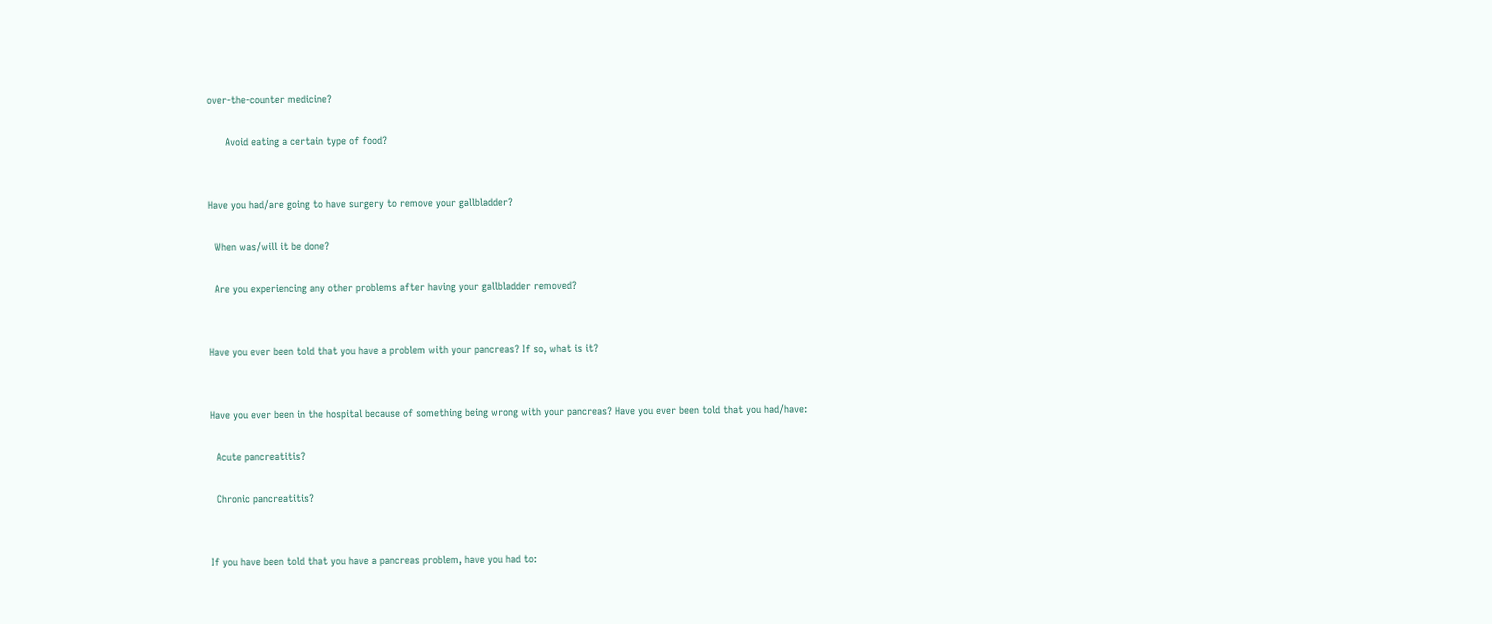over-the-counter medicine?

      Avoid eating a certain type of food?


Have you had/are going to have surgery to remove your gallbladder?

  When was/will it be done?

  Are you experiencing any other problems after having your gallbladder removed?


Have you ever been told that you have a problem with your pancreas? If so, what is it?


Have you ever been in the hospital because of something being wrong with your pancreas? Have you ever been told that you had/have:

  Acute pancreatitis?

  Chronic pancreatitis?


If you have been told that you have a pancreas problem, have you had to: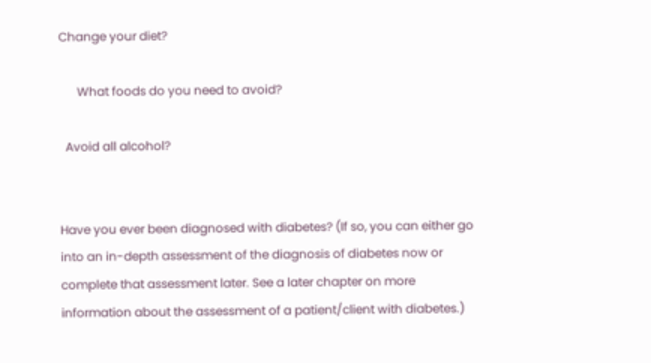Change your diet?

      What foods do you need to avoid?

  Avoid all alcohol?


Have you ever been diagnosed with diabetes? (If so, you can either go into an in-depth assessment of the diagnosis of diabetes now or complete that assessment later. See a later chapter on more information about the assessment of a patient/client with diabetes.)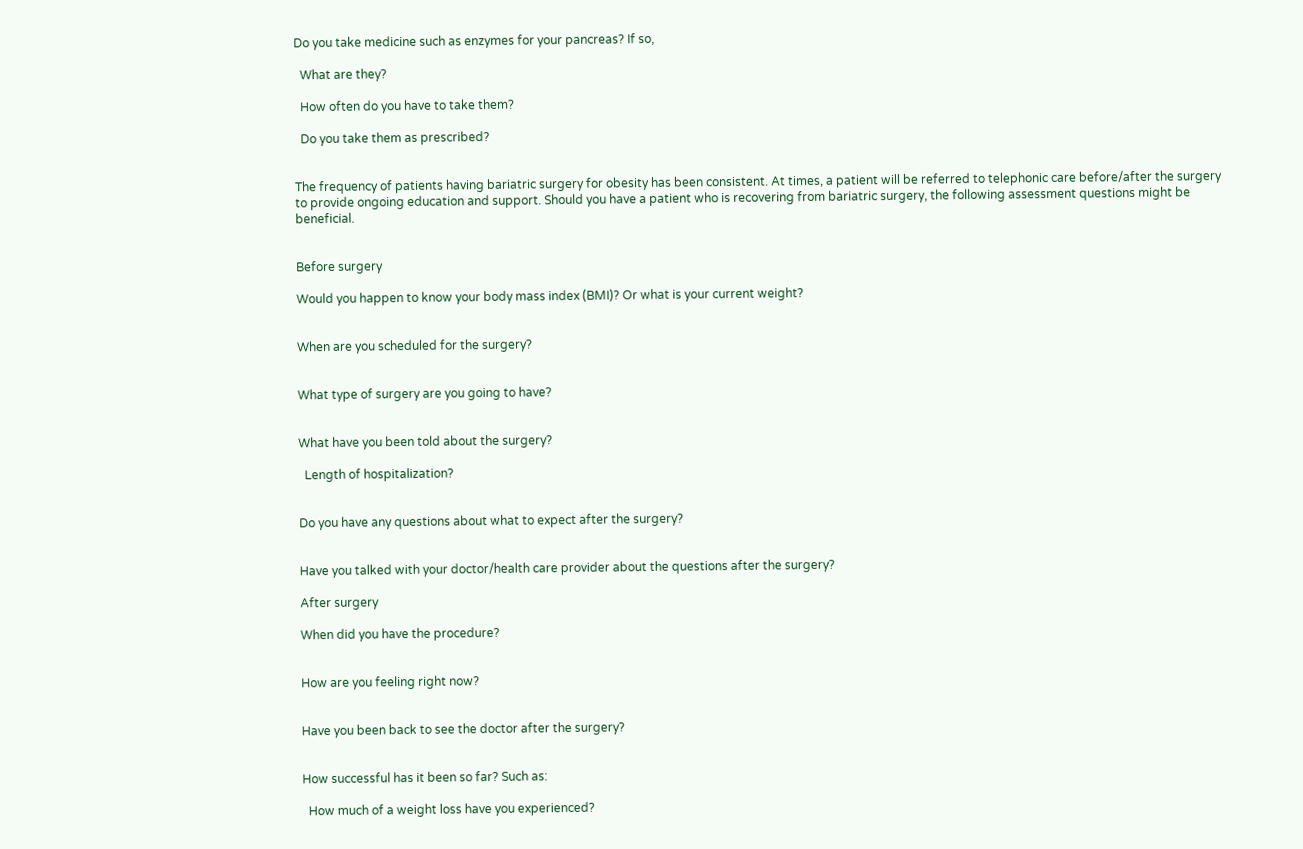Do you take medicine such as enzymes for your pancreas? If so,

  What are they?

  How often do you have to take them?

  Do you take them as prescribed?


The frequency of patients having bariatric surgery for obesity has been consistent. At times, a patient will be referred to telephonic care before/after the surgery to provide ongoing education and support. Should you have a patient who is recovering from bariatric surgery, the following assessment questions might be beneficial.


Before surgery

Would you happen to know your body mass index (BMI)? Or what is your current weight?


When are you scheduled for the surgery?


What type of surgery are you going to have?


What have you been told about the surgery?

  Length of hospitalization?


Do you have any questions about what to expect after the surgery?


Have you talked with your doctor/health care provider about the questions after the surgery?

After surgery

When did you have the procedure?


How are you feeling right now?


Have you been back to see the doctor after the surgery?


How successful has it been so far? Such as:

  How much of a weight loss have you experienced?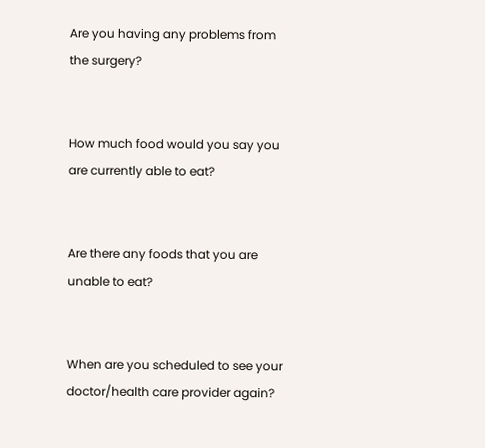Are you having any problems from the surgery?


How much food would you say you are currently able to eat?


Are there any foods that you are unable to eat?


When are you scheduled to see your doctor/health care provider again?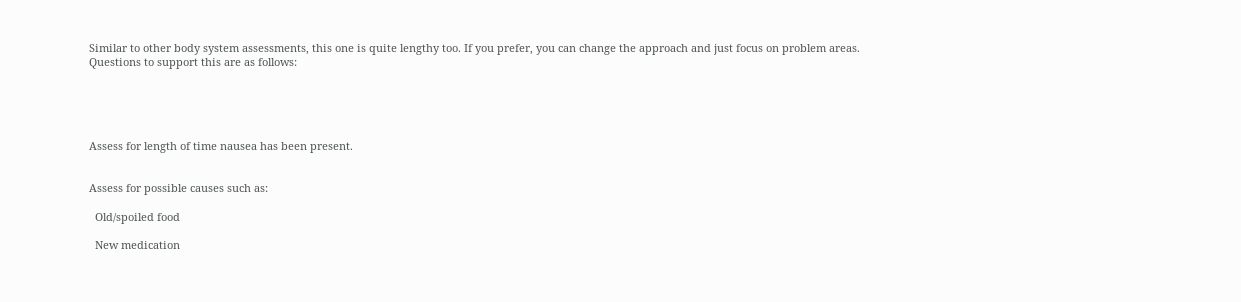Similar to other body system assessments, this one is quite lengthy too. If you prefer, you can change the approach and just focus on problem areas. Questions to support this are as follows:





Assess for length of time nausea has been present.


Assess for possible causes such as:

  Old/spoiled food

  New medication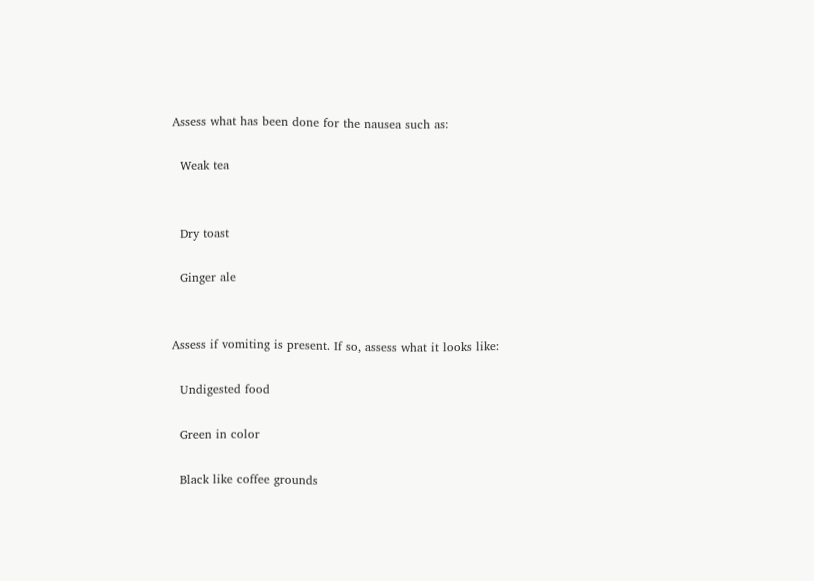Assess what has been done for the nausea such as:

  Weak tea


  Dry toast

  Ginger ale


Assess if vomiting is present. If so, assess what it looks like:

  Undigested food

  Green in color

  Black like coffee grounds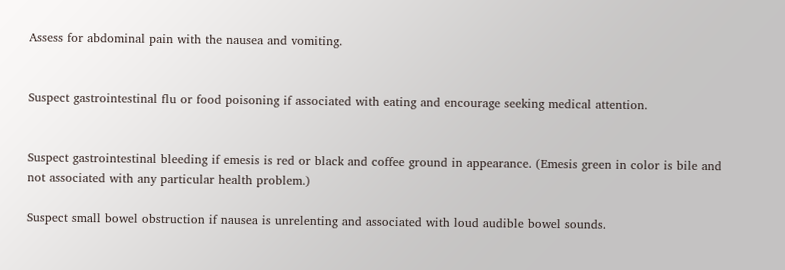Assess for abdominal pain with the nausea and vomiting.


Suspect gastrointestinal flu or food poisoning if associated with eating and encourage seeking medical attention.


Suspect gastrointestinal bleeding if emesis is red or black and coffee ground in appearance. (Emesis green in color is bile and not associated with any particular health problem.)

Suspect small bowel obstruction if nausea is unrelenting and associated with loud audible bowel sounds.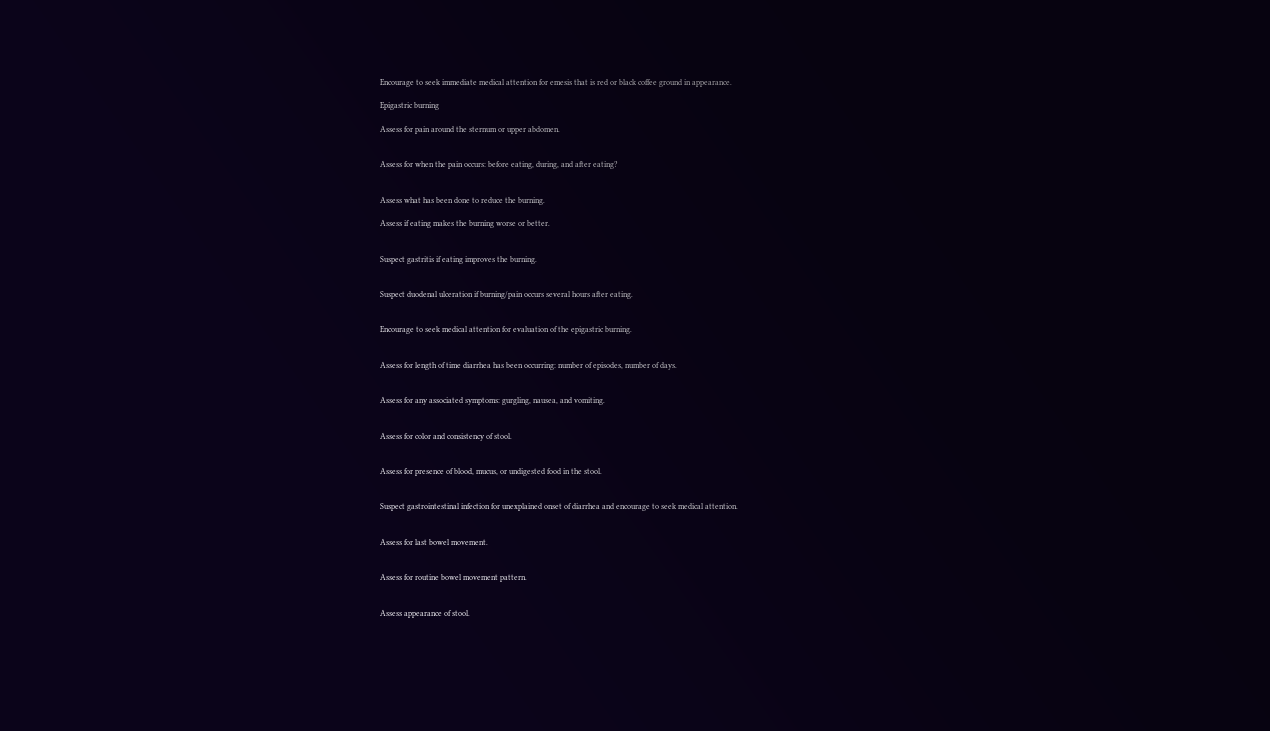Encourage to seek immediate medical attention for emesis that is red or black coffee ground in appearance.

Epigastric burning

Assess for pain around the sternum or upper abdomen.


Assess for when the pain occurs: before eating, during, and after eating?


Assess what has been done to reduce the burning.

Assess if eating makes the burning worse or better.


Suspect gastritis if eating improves the burning.


Suspect duodenal ulceration if burning/pain occurs several hours after eating.


Encourage to seek medical attention for evaluation of the epigastric burning.


Assess for length of time diarrhea has been occurring: number of episodes, number of days.


Assess for any associated symptoms: gurgling, nausea, and vomiting.


Assess for color and consistency of stool.


Assess for presence of blood, mucus, or undigested food in the stool.


Suspect gastrointestinal infection for unexplained onset of diarrhea and encourage to seek medical attention.


Assess for last bowel movement.


Assess for routine bowel movement pattern.


Assess appearance of stool.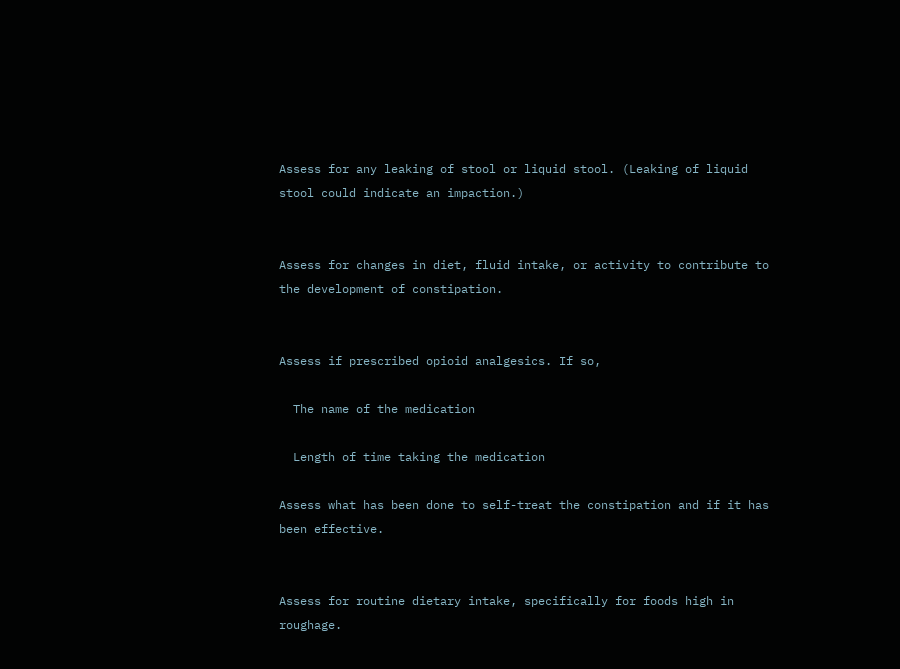Assess for any leaking of stool or liquid stool. (Leaking of liquid stool could indicate an impaction.)


Assess for changes in diet, fluid intake, or activity to contribute to the development of constipation.


Assess if prescribed opioid analgesics. If so,

  The name of the medication

  Length of time taking the medication

Assess what has been done to self-treat the constipation and if it has been effective.


Assess for routine dietary intake, specifically for foods high in roughage.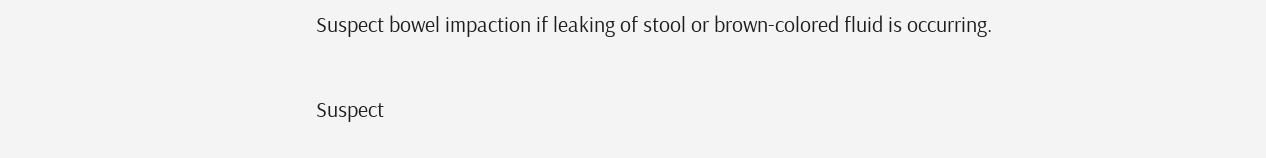Suspect bowel impaction if leaking of stool or brown-colored fluid is occurring.


Suspect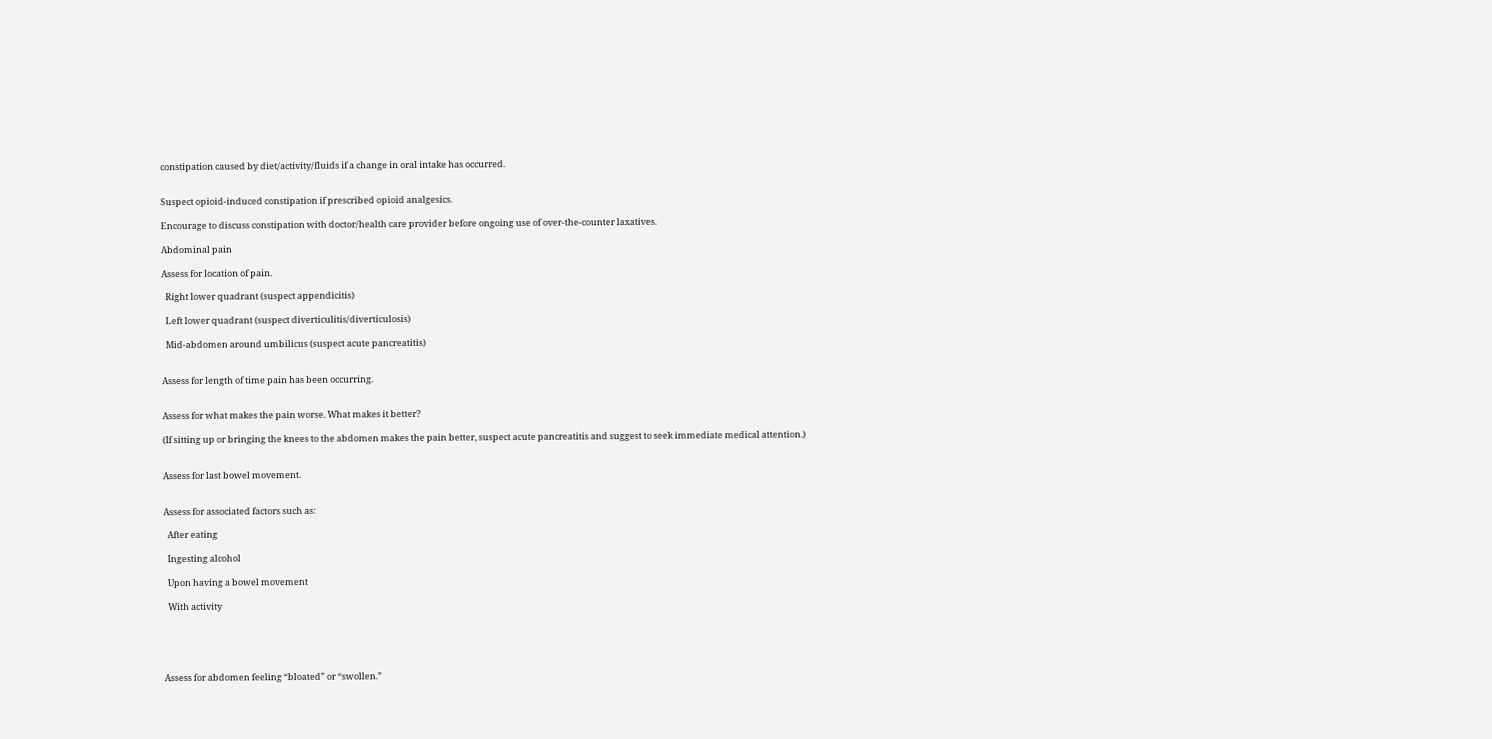constipation caused by diet/activity/fluids if a change in oral intake has occurred.


Suspect opioid-induced constipation if prescribed opioid analgesics.

Encourage to discuss constipation with doctor/health care provider before ongoing use of over-the-counter laxatives.

Abdominal pain

Assess for location of pain.

  Right lower quadrant (suspect appendicitis)

  Left lower quadrant (suspect diverticulitis/diverticulosis)

  Mid-abdomen around umbilicus (suspect acute pancreatitis)


Assess for length of time pain has been occurring.


Assess for what makes the pain worse. What makes it better?

(If sitting up or bringing the knees to the abdomen makes the pain better, suspect acute pancreatitis and suggest to seek immediate medical attention.)


Assess for last bowel movement.


Assess for associated factors such as:

  After eating

  Ingesting alcohol

  Upon having a bowel movement

  With activity





Assess for abdomen feeling “bloated” or “swollen.”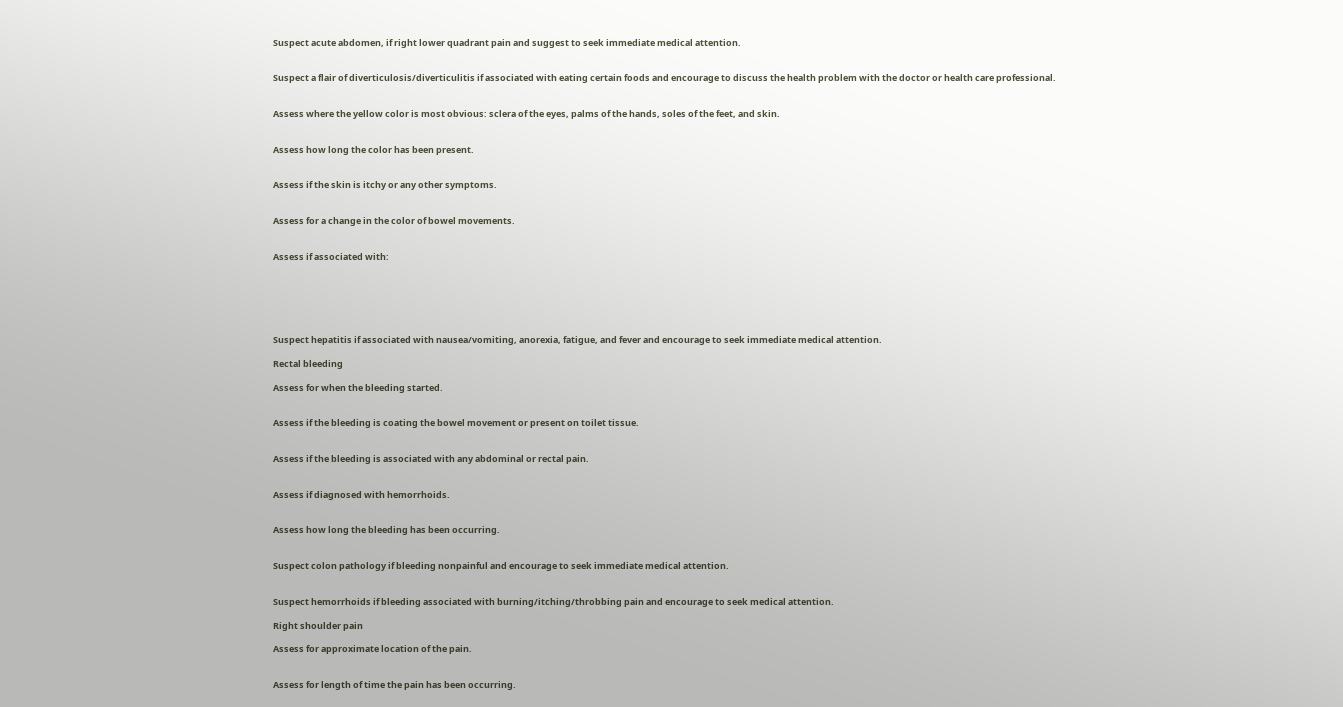Suspect acute abdomen, if right lower quadrant pain and suggest to seek immediate medical attention.


Suspect a flair of diverticulosis/diverticulitis if associated with eating certain foods and encourage to discuss the health problem with the doctor or health care professional.


Assess where the yellow color is most obvious: sclera of the eyes, palms of the hands, soles of the feet, and skin.


Assess how long the color has been present.


Assess if the skin is itchy or any other symptoms.


Assess for a change in the color of bowel movements.


Assess if associated with:






Suspect hepatitis if associated with nausea/vomiting, anorexia, fatigue, and fever and encourage to seek immediate medical attention.

Rectal bleeding

Assess for when the bleeding started.


Assess if the bleeding is coating the bowel movement or present on toilet tissue.


Assess if the bleeding is associated with any abdominal or rectal pain.


Assess if diagnosed with hemorrhoids.


Assess how long the bleeding has been occurring.


Suspect colon pathology if bleeding nonpainful and encourage to seek immediate medical attention.


Suspect hemorrhoids if bleeding associated with burning/itching/throbbing pain and encourage to seek medical attention.

Right shoulder pain

Assess for approximate location of the pain.


Assess for length of time the pain has been occurring.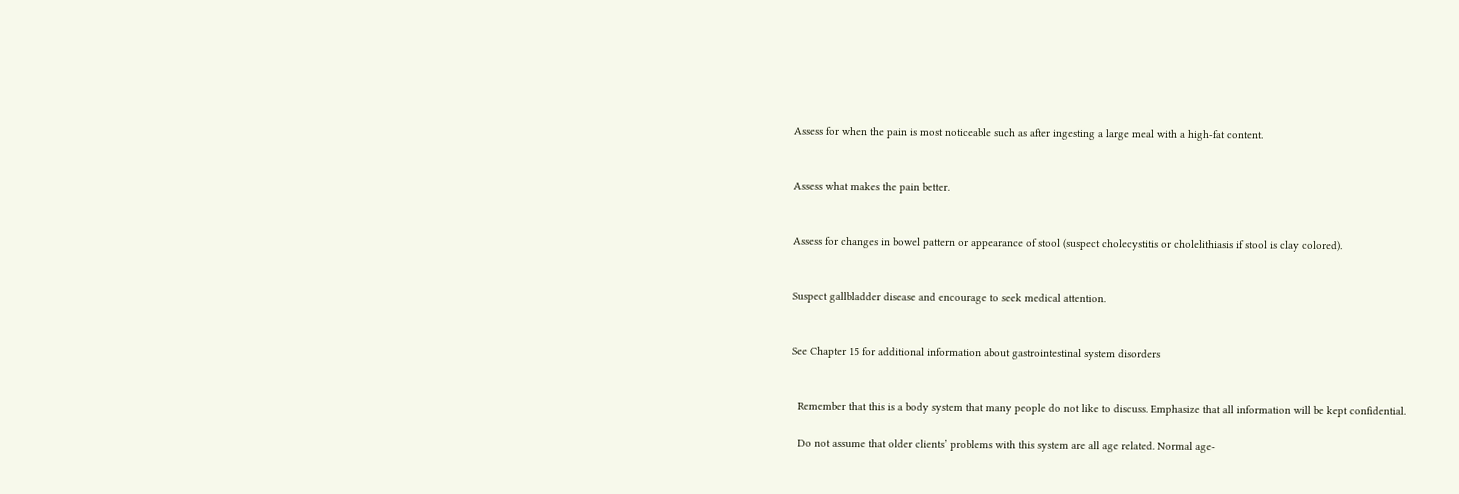Assess for when the pain is most noticeable such as after ingesting a large meal with a high-fat content.


Assess what makes the pain better.


Assess for changes in bowel pattern or appearance of stool (suspect cholecystitis or cholelithiasis if stool is clay colored).


Suspect gallbladder disease and encourage to seek medical attention.


See Chapter 15 for additional information about gastrointestinal system disorders


  Remember that this is a body system that many people do not like to discuss. Emphasize that all information will be kept confidential.

  Do not assume that older clients’ problems with this system are all age related. Normal age-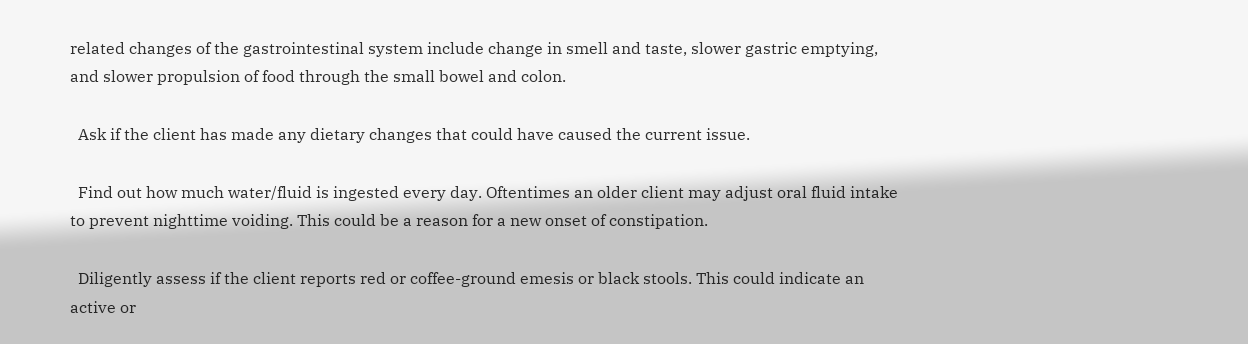related changes of the gastrointestinal system include change in smell and taste, slower gastric emptying, and slower propulsion of food through the small bowel and colon.

  Ask if the client has made any dietary changes that could have caused the current issue.

  Find out how much water/fluid is ingested every day. Oftentimes an older client may adjust oral fluid intake to prevent nighttime voiding. This could be a reason for a new onset of constipation.

  Diligently assess if the client reports red or coffee-ground emesis or black stools. This could indicate an active or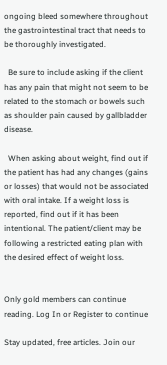ongoing bleed somewhere throughout the gastrointestinal tract that needs to be thoroughly investigated.

  Be sure to include asking if the client has any pain that might not seem to be related to the stomach or bowels such as shoulder pain caused by gallbladder disease.

  When asking about weight, find out if the patient has had any changes (gains or losses) that would not be associated with oral intake. If a weight loss is reported, find out if it has been intentional. The patient/client may be following a restricted eating plan with the desired effect of weight loss.


Only gold members can continue reading. Log In or Register to continue

Stay updated, free articles. Join our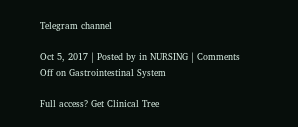Telegram channel

Oct 5, 2017 | Posted by in NURSING | Comments Off on Gastrointestinal System

Full access? Get Clinical Tree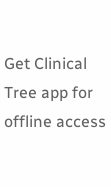Get Clinical Tree app for offline access